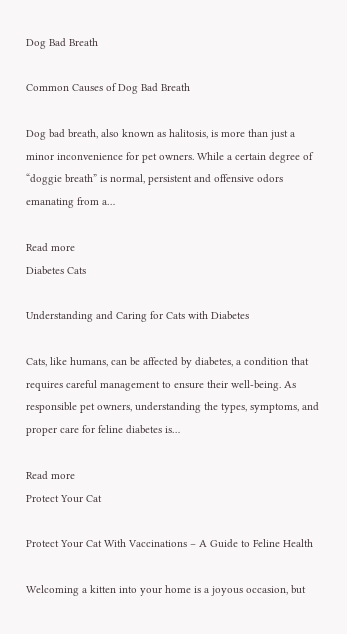Dog Bad Breath

Common Causes of Dog Bad Breath

Dog bad breath, also known as halitosis, is more than just a minor inconvenience for pet owners. While a certain degree of “doggie breath” is normal, persistent and offensive odors emanating from a…

Read more
Diabetes Cats

Understanding and Caring for Cats with Diabetes

Cats, like humans, can be affected by diabetes, a condition that requires careful management to ensure their well-being. As responsible pet owners, understanding the types, symptoms, and proper care for feline diabetes is…

Read more
Protect Your Cat

Protect Your Cat With Vaccinations – A Guide to Feline Health

Welcoming a kitten into your home is a joyous occasion, but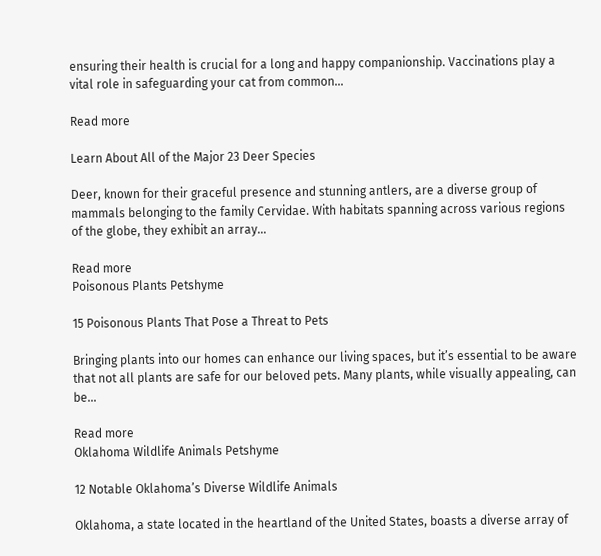ensuring their health is crucial for a long and happy companionship. Vaccinations play a vital role in safeguarding your cat from common…

Read more

Learn About All of the Major 23 Deer Species

Deer, known for their graceful presence and stunning antlers, are a diverse group of mammals belonging to the family Cervidae. With habitats spanning across various regions of the globe, they exhibit an array…

Read more
Poisonous Plants Petshyme

15 Poisonous Plants That Pose a Threat to Pets

Bringing plants into our homes can enhance our living spaces, but it’s essential to be aware that not all plants are safe for our beloved pets. Many plants, while visually appealing, can be…

Read more
Oklahoma Wildlife Animals Petshyme

12 Notable Oklahoma’s Diverse Wildlife Animals

Oklahoma, a state located in the heartland of the United States, boasts a diverse array of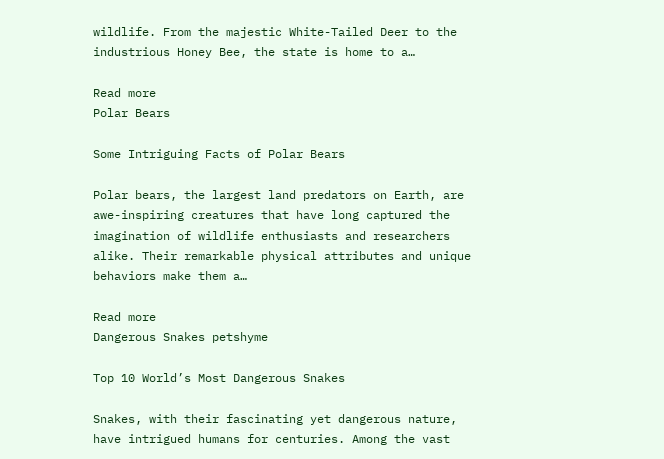wildlife. From the majestic White-Tailed Deer to the industrious Honey Bee, the state is home to a…

Read more
Polar Bears

Some Intriguing Facts of Polar Bears

Polar bears, the largest land predators on Earth, are awe-inspiring creatures that have long captured the imagination of wildlife enthusiasts and researchers alike. Their remarkable physical attributes and unique behaviors make them a…

Read more
Dangerous Snakes petshyme

Top 10 World’s Most Dangerous Snakes

Snakes, with their fascinating yet dangerous nature, have intrigued humans for centuries. Among the vast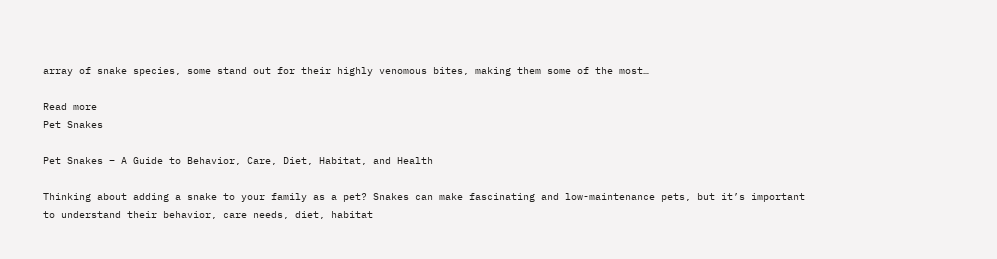array of snake species, some stand out for their highly venomous bites, making them some of the most…

Read more
Pet Snakes

Pet Snakes – A Guide to Behavior, Care, Diet, Habitat, and Health

Thinking about adding a snake to your family as a pet? Snakes can make fascinating and low-maintenance pets, but it’s important to understand their behavior, care needs, diet, habitat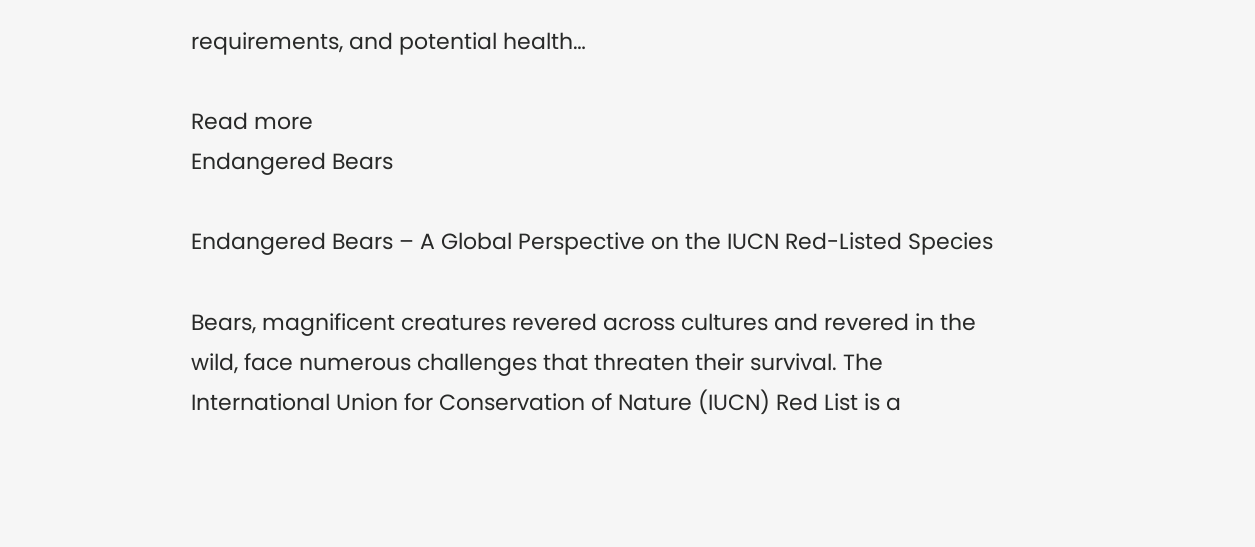requirements, and potential health…

Read more
Endangered Bears

Endangered Bears – A Global Perspective on the IUCN Red-Listed Species

Bears, magnificent creatures revered across cultures and revered in the wild, face numerous challenges that threaten their survival. The International Union for Conservation of Nature (IUCN) Red List is a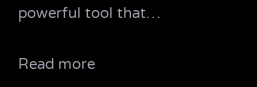powerful tool that…

Read more